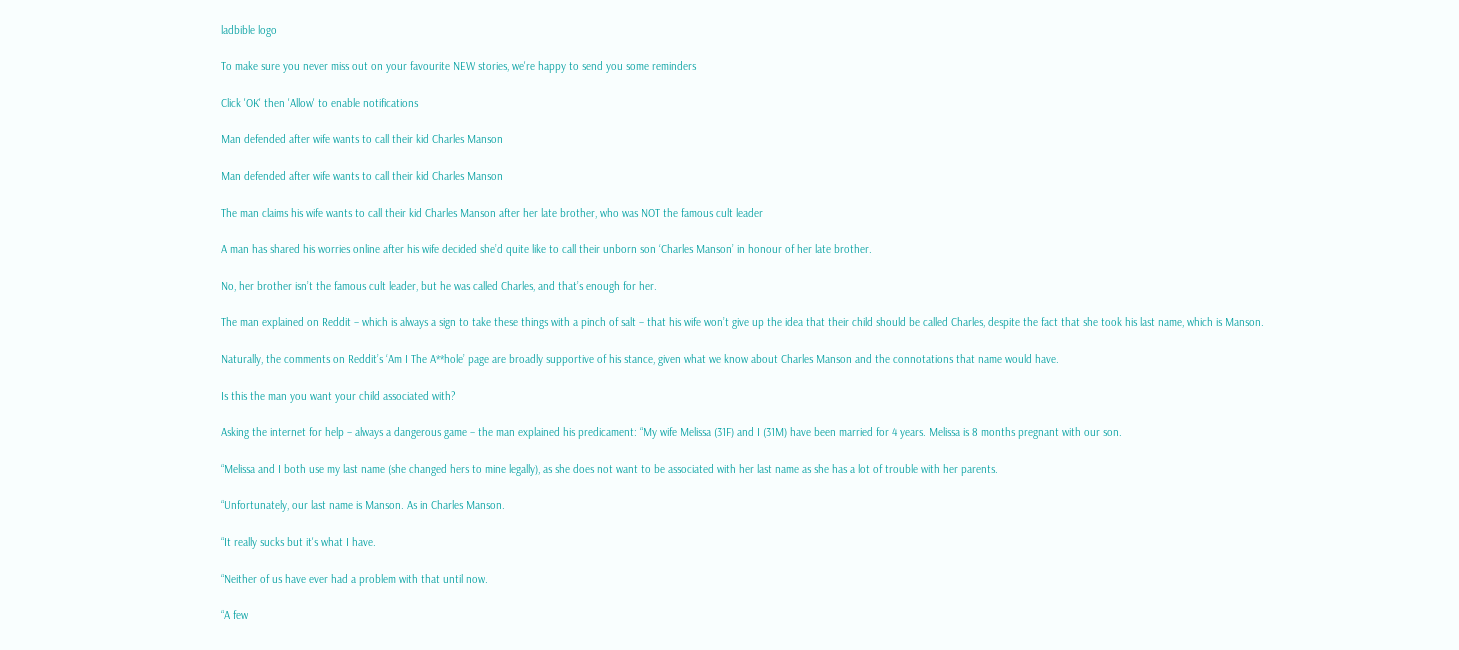ladbible logo

To make sure you never miss out on your favourite NEW stories, we're happy to send you some reminders

Click 'OK' then 'Allow' to enable notifications

Man defended after wife wants to call their kid Charles Manson

Man defended after wife wants to call their kid Charles Manson

The man claims his wife wants to call their kid Charles Manson after her late brother, who was NOT the famous cult leader

A man has shared his worries online after his wife decided she’d quite like to call their unborn son ‘Charles Manson’ in honour of her late brother.

No, her brother isn’t the famous cult leader, but he was called Charles, and that’s enough for her.

The man explained on Reddit – which is always a sign to take these things with a pinch of salt – that his wife won’t give up the idea that their child should be called Charles, despite the fact that she took his last name, which is Manson.

Naturally, the comments on Reddit’s ‘Am I The A**hole’ page are broadly supportive of his stance, given what we know about Charles Manson and the connotations that name would have.

Is this the man you want your child associated with?

Asking the internet for help – always a dangerous game – the man explained his predicament: “My wife Melissa (31F) and I (31M) have been married for 4 years. Melissa is 8 months pregnant with our son.

“Melissa and I both use my last name (she changed hers to mine legally), as she does not want to be associated with her last name as she has a lot of trouble with her parents.

“Unfortunately, our last name is Manson. As in Charles Manson.

“It really sucks but it's what I have.

“Neither of us have ever had a problem with that until now.

“A few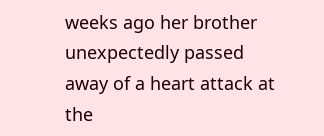weeks ago her brother unexpectedly passed away of a heart attack at the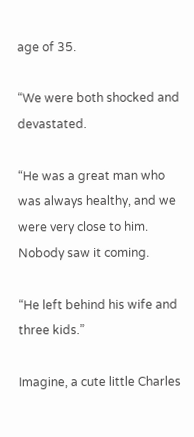age of 35.

“We were both shocked and devastated.

“He was a great man who was always healthy, and we were very close to him. Nobody saw it coming.

“He left behind his wife and three kids.”

Imagine, a cute little Charles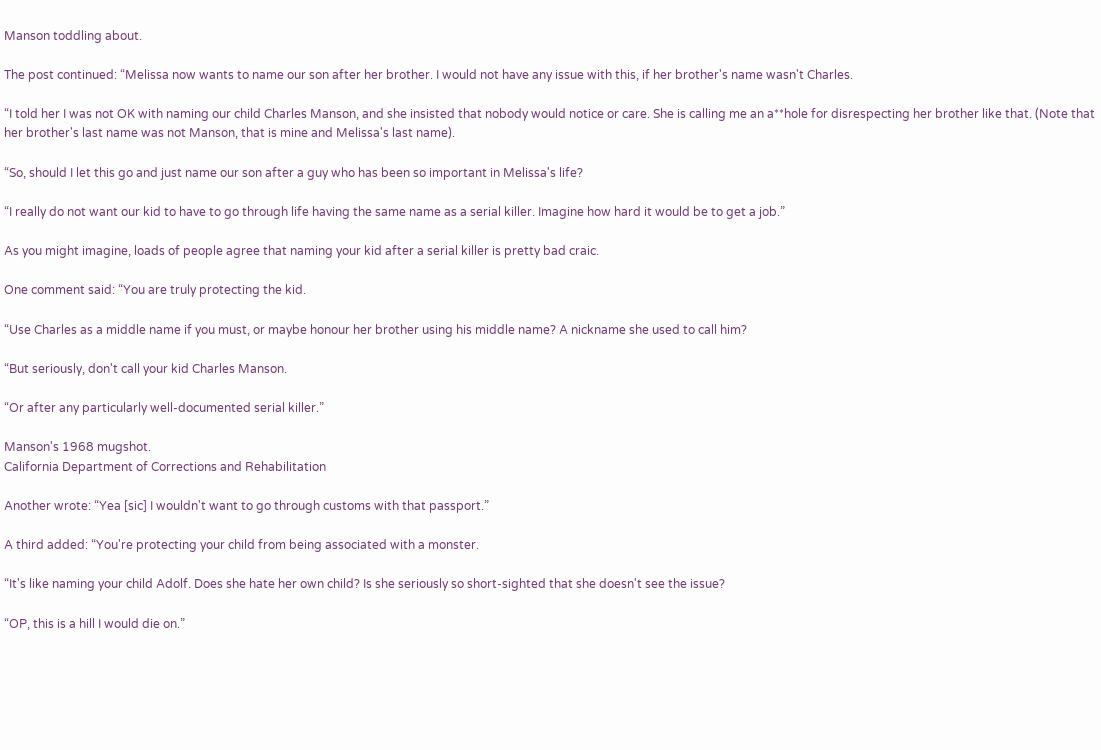Manson toddling about.

The post continued: “Melissa now wants to name our son after her brother. I would not have any issue with this, if her brother's name wasn't Charles.

“I told her I was not OK with naming our child Charles Manson, and she insisted that nobody would notice or care. She is calling me an a**hole for disrespecting her brother like that. (Note that her brother's last name was not Manson, that is mine and Melissa's last name).

“So, should I let this go and just name our son after a guy who has been so important in Melissa's life?

“I really do not want our kid to have to go through life having the same name as a serial killer. Imagine how hard it would be to get a job.”

As you might imagine, loads of people agree that naming your kid after a serial killer is pretty bad craic.

One comment said: “You are truly protecting the kid.

“Use Charles as a middle name if you must, or maybe honour her brother using his middle name? A nickname she used to call him?

“But seriously, don't call your kid Charles Manson.

“Or after any particularly well-documented serial killer.”

Manson's 1968 mugshot.
California Department of Corrections and Rehabilitation

Another wrote: “Yea [sic] I wouldn't want to go through customs with that passport.”

A third added: “You're protecting your child from being associated with a monster.

“It's like naming your child Adolf. Does she hate her own child? Is she seriously so short-sighted that she doesn't see the issue?

“OP, this is a hill I would die on.”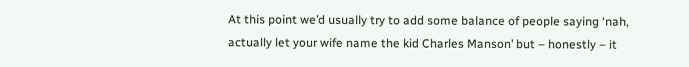At this point we’d usually try to add some balance of people saying ‘nah, actually let your wife name the kid Charles Manson’ but – honestly – it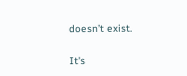doesn’t exist.

It's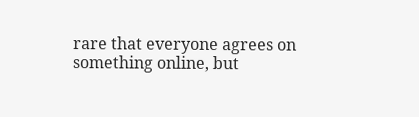rare that everyone agrees on something online, but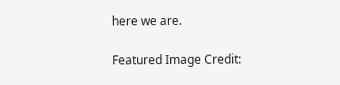here we are.

Featured Image Credit: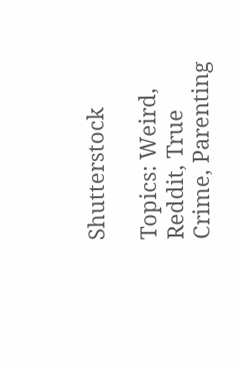Shutterstock

Topics: Weird, Reddit, True Crime, Parenting